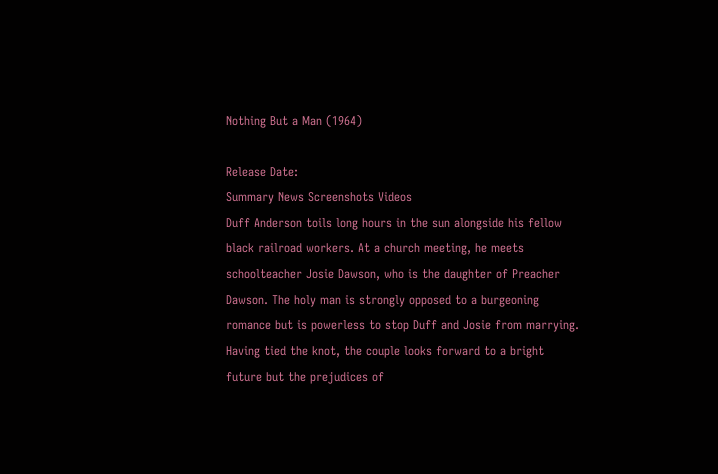Nothing But a Man (1964)

Release Date:
Summary News Screenshots Videos
Duff Anderson toils long hours in the sun alongside his fellow black railroad workers. At a church meeting, he meets schoolteacher Josie Dawson, who is the daughter of Preacher Dawson. The holy man is strongly opposed to a burgeoning romance but is powerless to stop Duff and Josie from marrying. Having tied the knot, the couple looks forward to a bright future but the prejudices of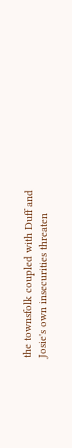the townsfolk coupled with Duff and Josie's own insecurities threaten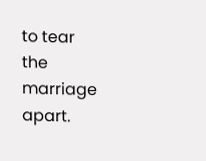to tear the marriage apart.